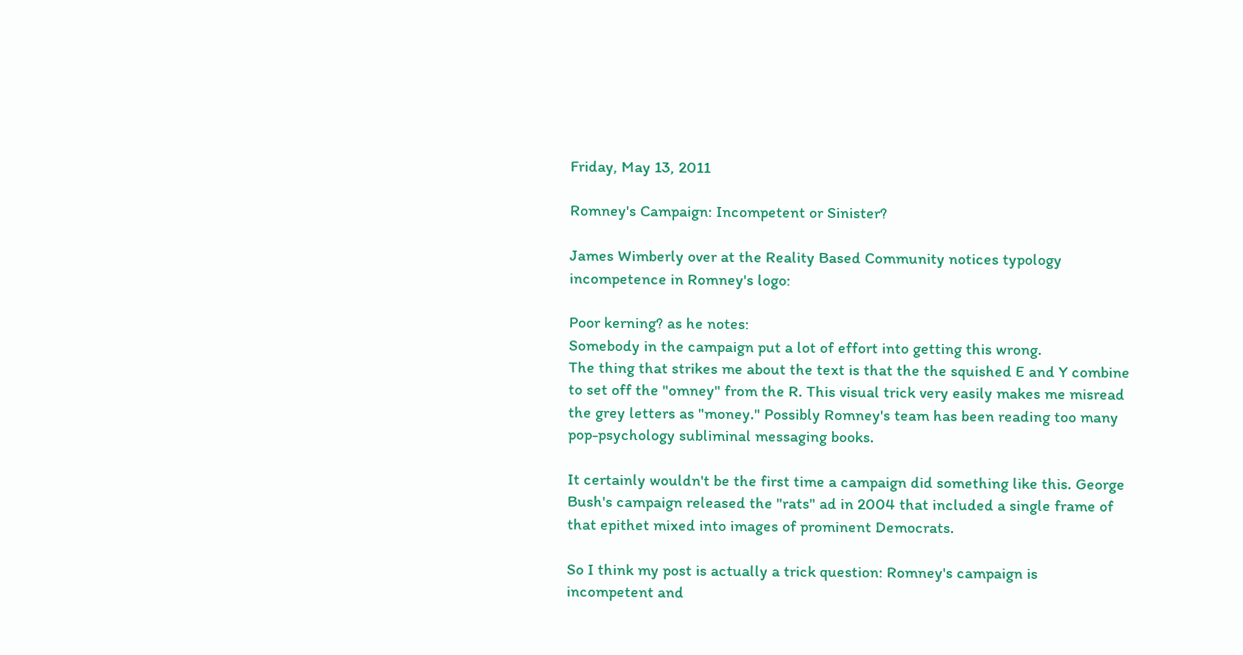Friday, May 13, 2011

Romney's Campaign: Incompetent or Sinister?

James Wimberly over at the Reality Based Community notices typology incompetence in Romney's logo:

Poor kerning? as he notes:
Somebody in the campaign put a lot of effort into getting this wrong.
The thing that strikes me about the text is that the the squished E and Y combine to set off the "omney" from the R. This visual trick very easily makes me misread the grey letters as "money." Possibly Romney's team has been reading too many pop-psychology subliminal messaging books.

It certainly wouldn't be the first time a campaign did something like this. George Bush's campaign released the "rats" ad in 2004 that included a single frame of that epithet mixed into images of prominent Democrats.

So I think my post is actually a trick question: Romney's campaign is incompetent and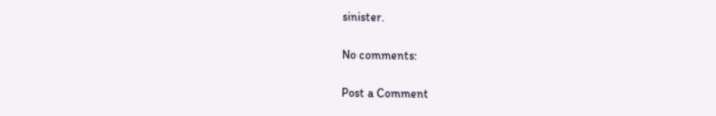sinister.

No comments:

Post a Comment